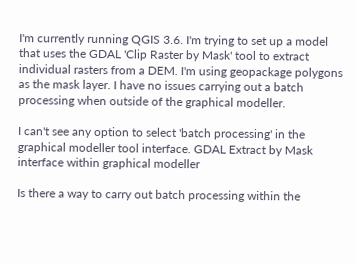I'm currently running QGIS 3.6. I'm trying to set up a model that uses the GDAL 'Clip Raster by Mask' tool to extract individual rasters from a DEM. I'm using geopackage polygons as the mask layer. I have no issues carrying out a batch processing when outside of the graphical modeller.

I can't see any option to select 'batch processing' in the graphical modeller tool interface. GDAL Extract by Mask interface within graphical modeller

Is there a way to carry out batch processing within the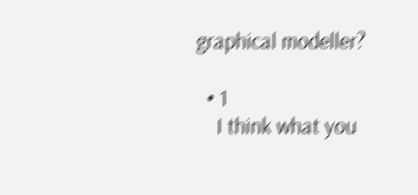graphical modeller?

  • 1
    I think what you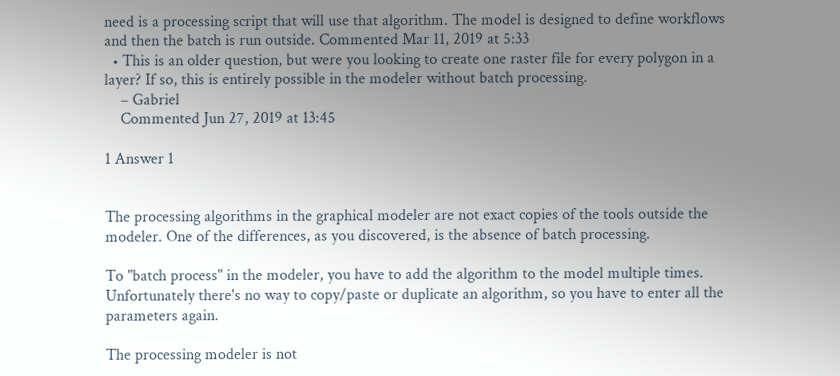need is a processing script that will use that algorithm. The model is designed to define workflows and then the batch is run outside. Commented Mar 11, 2019 at 5:33
  • This is an older question, but were you looking to create one raster file for every polygon in a layer? If so, this is entirely possible in the modeler without batch processing.
    – Gabriel
    Commented Jun 27, 2019 at 13:45

1 Answer 1


The processing algorithms in the graphical modeler are not exact copies of the tools outside the modeler. One of the differences, as you discovered, is the absence of batch processing.

To "batch process" in the modeler, you have to add the algorithm to the model multiple times. Unfortunately there's no way to copy/paste or duplicate an algorithm, so you have to enter all the parameters again.

The processing modeler is not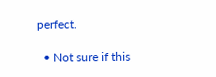perfect.

  • Not sure if this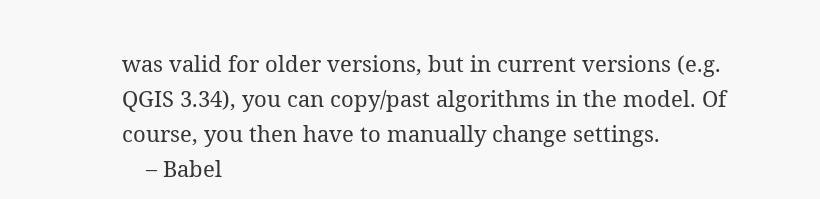was valid for older versions, but in current versions (e.g. QGIS 3.34), you can copy/past algorithms in the model. Of course, you then have to manually change settings.
    – Babel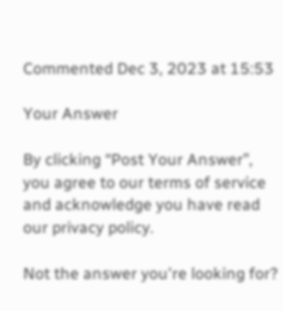Commented Dec 3, 2023 at 15:53

Your Answer

By clicking “Post Your Answer”, you agree to our terms of service and acknowledge you have read our privacy policy.

Not the answer you're looking for?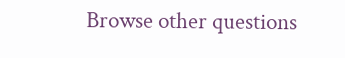Browse other questions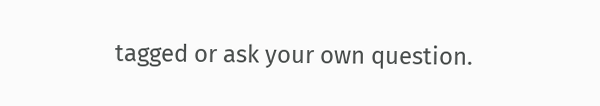tagged or ask your own question.